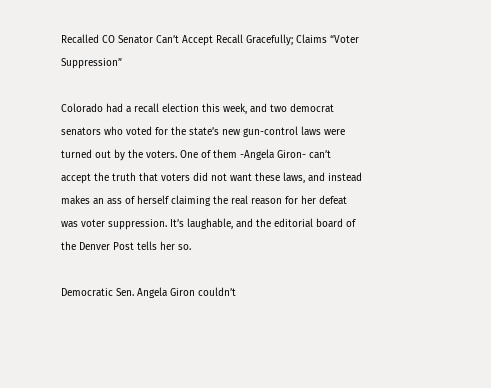Recalled CO Senator Can’t Accept Recall Gracefully; Claims “Voter Suppression”

Colorado had a recall election this week, and two democrat senators who voted for the state’s new gun-control laws were turned out by the voters. One of them -Angela Giron- can’t accept the truth that voters did not want these laws, and instead makes an ass of herself claiming the real reason for her defeat was voter suppression. It’s laughable, and the editorial board of the Denver Post tells her so.

Democratic Sen. Angela Giron couldn’t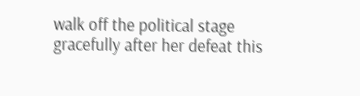walk off the political stage gracefully after her defeat this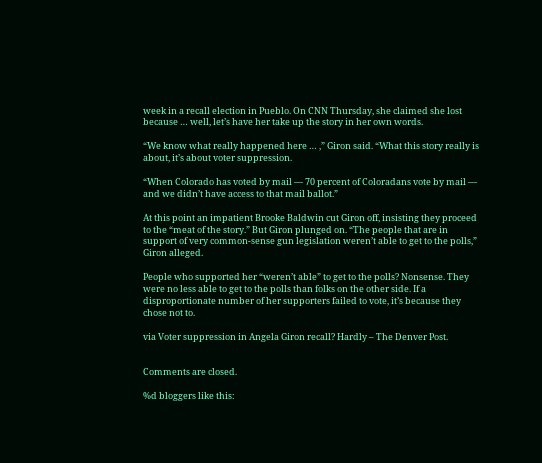week in a recall election in Pueblo. On CNN Thursday, she claimed she lost because … well, let’s have her take up the story in her own words.

“We know what really happened here … ,” Giron said. “What this story really is about, it’s about voter suppression.

“When Colorado has voted by mail — 70 percent of Coloradans vote by mail — and we didn’t have access to that mail ballot.”

At this point an impatient Brooke Baldwin cut Giron off, insisting they proceed to the “meat of the story.” But Giron plunged on. “The people that are in support of very common-sense gun legislation weren’t able to get to the polls,” Giron alleged.

People who supported her “weren’t able” to get to the polls? Nonsense. They were no less able to get to the polls than folks on the other side. If a disproportionate number of her supporters failed to vote, it’s because they chose not to.

via Voter suppression in Angela Giron recall? Hardly – The Denver Post.


Comments are closed.

%d bloggers like this: